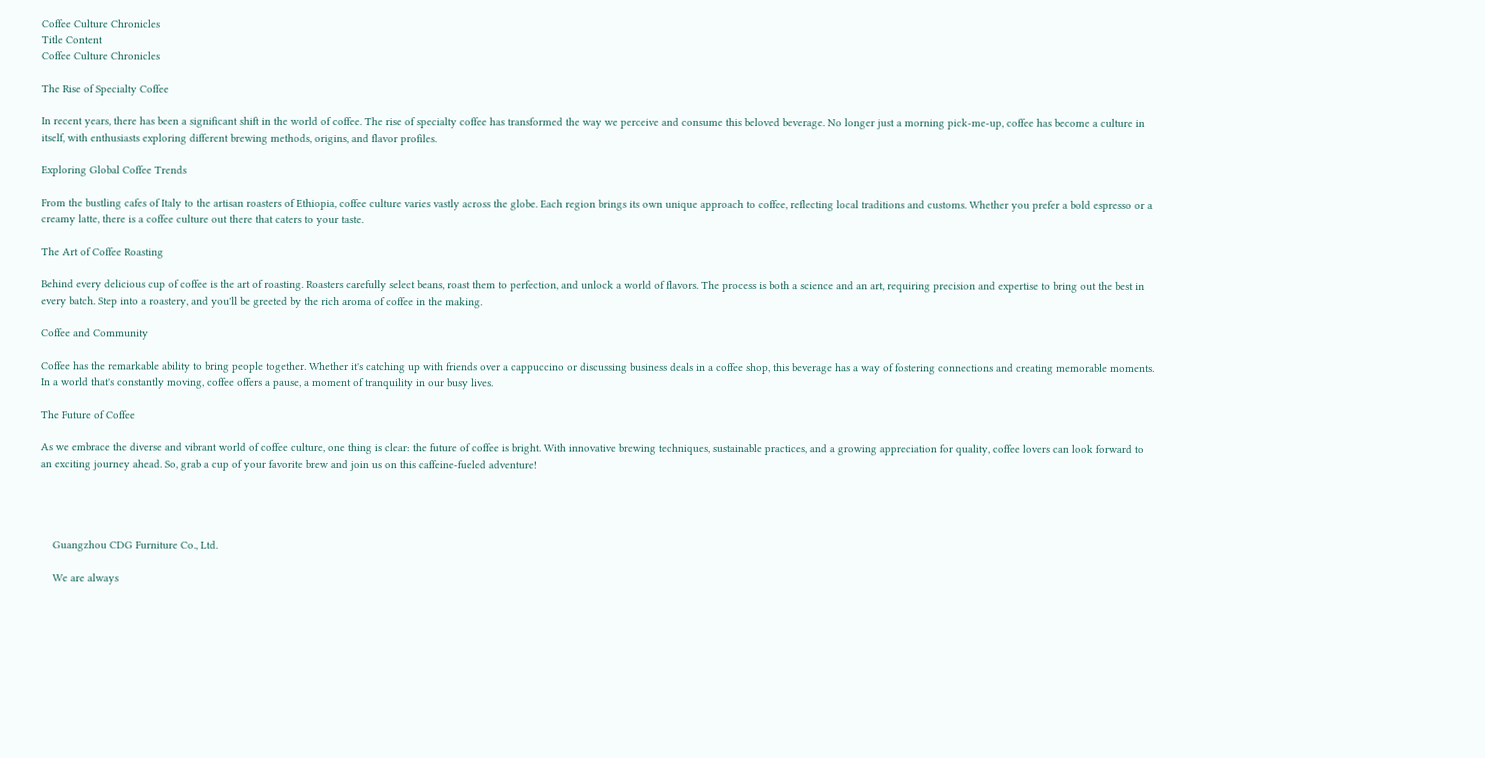Coffee Culture Chronicles
Title Content
Coffee Culture Chronicles

The Rise of Specialty Coffee

In recent years, there has been a significant shift in the world of coffee. The rise of specialty coffee has transformed the way we perceive and consume this beloved beverage. No longer just a morning pick-me-up, coffee has become a culture in itself, with enthusiasts exploring different brewing methods, origins, and flavor profiles.

Exploring Global Coffee Trends

From the bustling cafes of Italy to the artisan roasters of Ethiopia, coffee culture varies vastly across the globe. Each region brings its own unique approach to coffee, reflecting local traditions and customs. Whether you prefer a bold espresso or a creamy latte, there is a coffee culture out there that caters to your taste.

The Art of Coffee Roasting

Behind every delicious cup of coffee is the art of roasting. Roasters carefully select beans, roast them to perfection, and unlock a world of flavors. The process is both a science and an art, requiring precision and expertise to bring out the best in every batch. Step into a roastery, and you'll be greeted by the rich aroma of coffee in the making.

Coffee and Community

Coffee has the remarkable ability to bring people together. Whether it's catching up with friends over a cappuccino or discussing business deals in a coffee shop, this beverage has a way of fostering connections and creating memorable moments. In a world that's constantly moving, coffee offers a pause, a moment of tranquility in our busy lives.

The Future of Coffee

As we embrace the diverse and vibrant world of coffee culture, one thing is clear: the future of coffee is bright. With innovative brewing techniques, sustainable practices, and a growing appreciation for quality, coffee lovers can look forward to an exciting journey ahead. So, grab a cup of your favorite brew and join us on this caffeine-fueled adventure!




    Guangzhou CDG Furniture Co., Ltd.

    We are always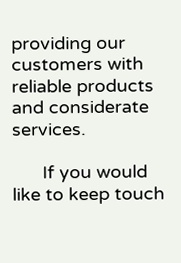providing our customers with reliable products and considerate services.

      If you would like to keep touch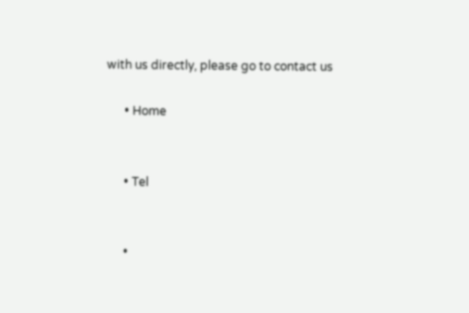with us directly, please go to contact us

      • Home


      • Tel


      •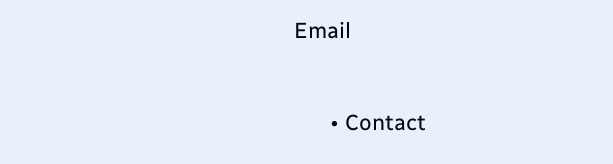Email


      • Contact